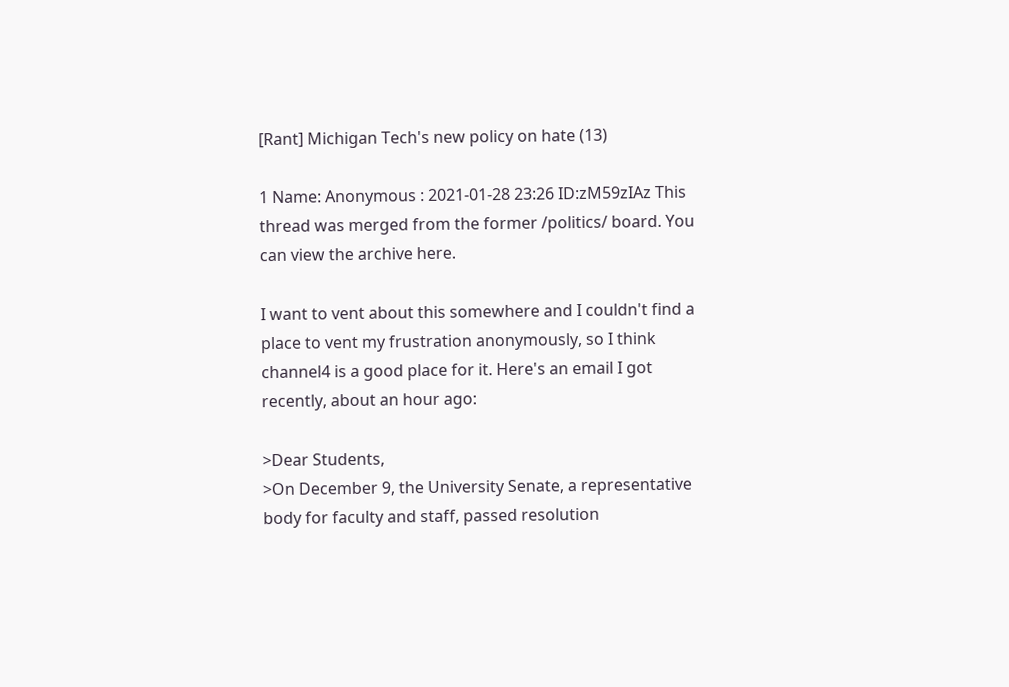[Rant] Michigan Tech's new policy on hate (13)

1 Name: Anonymous : 2021-01-28 23:26 ID:zM59zIAz This thread was merged from the former /politics/ board. You can view the archive here.

I want to vent about this somewhere and I couldn't find a place to vent my frustration anonymously, so I think channel4 is a good place for it. Here's an email I got recently, about an hour ago:

>Dear Students,
>On December 9, the University Senate, a representative body for faculty and staff, passed resolution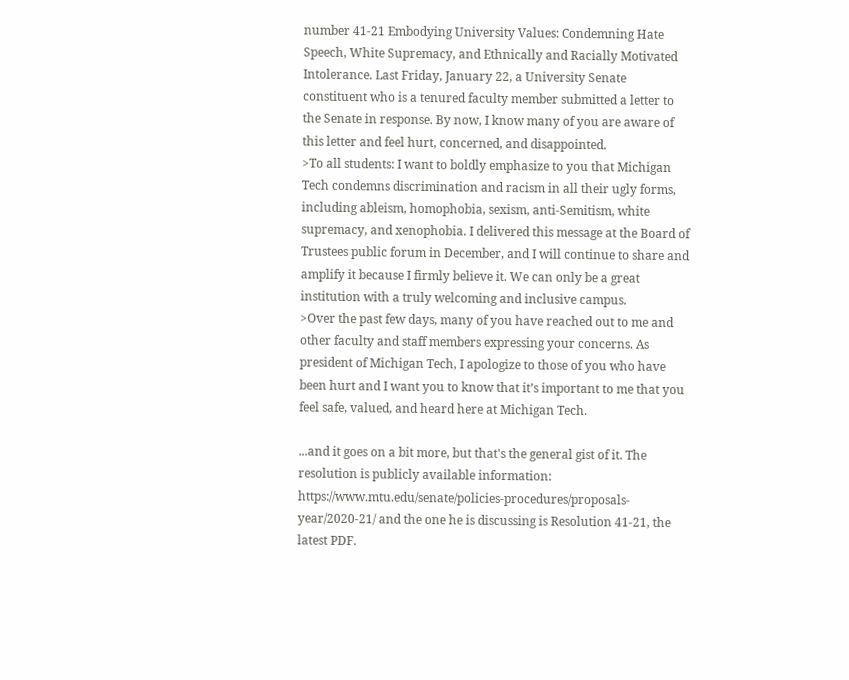number 41-21 Embodying University Values: Condemning Hate Speech, White Supremacy, and Ethnically and Racially Motivated Intolerance. Last Friday, January 22, a University Senate constituent who is a tenured faculty member submitted a letter to the Senate in response. By now, I know many of you are aware of this letter and feel hurt, concerned, and disappointed.
>To all students: I want to boldly emphasize to you that Michigan Tech condemns discrimination and racism in all their ugly forms, including ableism, homophobia, sexism, anti-Semitism, white supremacy, and xenophobia. I delivered this message at the Board of Trustees public forum in December, and I will continue to share and amplify it because I firmly believe it. We can only be a great institution with a truly welcoming and inclusive campus.
>Over the past few days, many of you have reached out to me and other faculty and staff members expressing your concerns. As president of Michigan Tech, I apologize to those of you who have been hurt and I want you to know that it’s important to me that you feel safe, valued, and heard here at Michigan Tech.

...and it goes on a bit more, but that's the general gist of it. The resolution is publicly available information: https://www.mtu.edu/senate/policies-procedures/proposals-year/2020-21/ and the one he is discussing is Resolution 41-21, the latest PDF.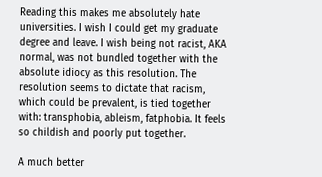Reading this makes me absolutely hate universities. I wish I could get my graduate degree and leave. I wish being not racist, AKA normal, was not bundled together with the absolute idiocy as this resolution. The resolution seems to dictate that racism, which could be prevalent, is tied together with: transphobia, ableism, fatphobia. It feels so childish and poorly put together.

A much better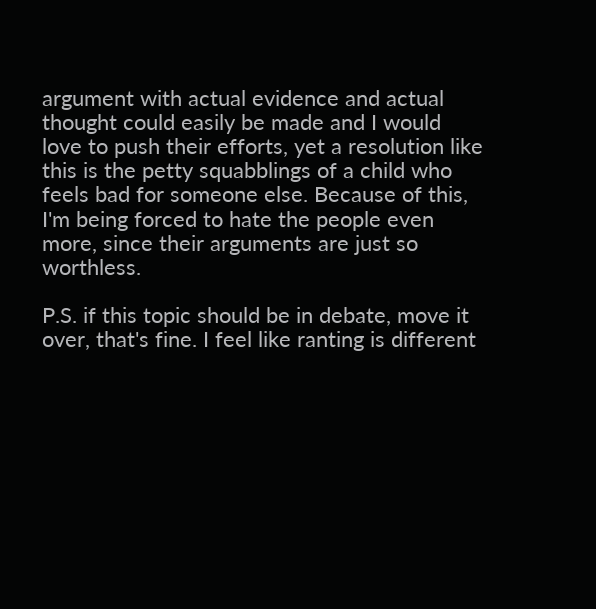argument with actual evidence and actual thought could easily be made and I would love to push their efforts, yet a resolution like this is the petty squabblings of a child who feels bad for someone else. Because of this, I'm being forced to hate the people even more, since their arguments are just so worthless.

P.S. if this topic should be in debate, move it over, that's fine. I feel like ranting is different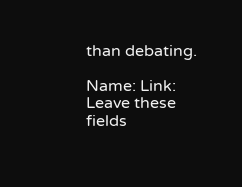than debating.

Name: Link:
Leave these fields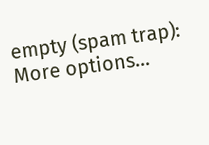empty (spam trap):
More options...